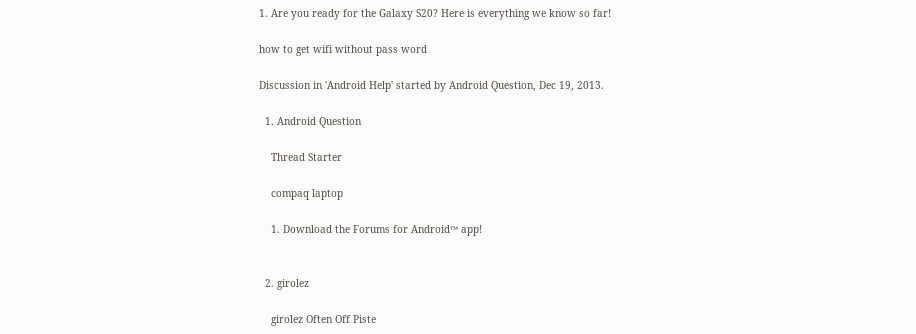1. Are you ready for the Galaxy S20? Here is everything we know so far!

how to get wifi without pass word

Discussion in 'Android Help' started by Android Question, Dec 19, 2013.

  1. Android Question

    Thread Starter

    compaq laptop

    1. Download the Forums for Android™ app!


  2. girolez

    girolez Often Off Piste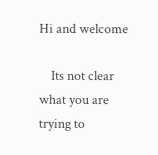Hi and welcome

    Its not clear what you are trying to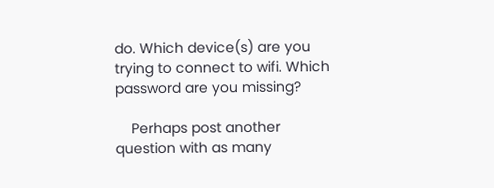do. Which device(s) are you trying to connect to wifi. Which password are you missing?

    Perhaps post another question with as many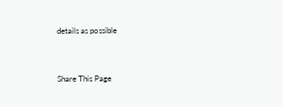details as possible


Share This Page